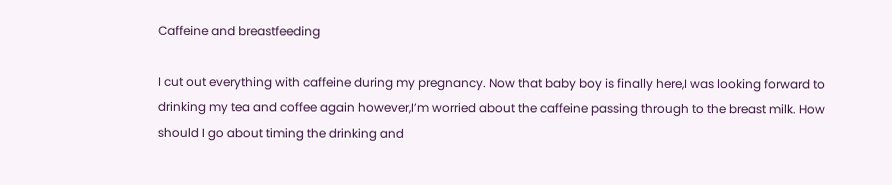Caffeine and breastfeeding

I cut out everything with caffeine during my pregnancy. Now that baby boy is finally here,I was looking forward to drinking my tea and coffee again however,I’m worried about the caffeine passing through to the breast milk. How should I go about timing the drinking and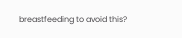breastfeeding to avoid this?